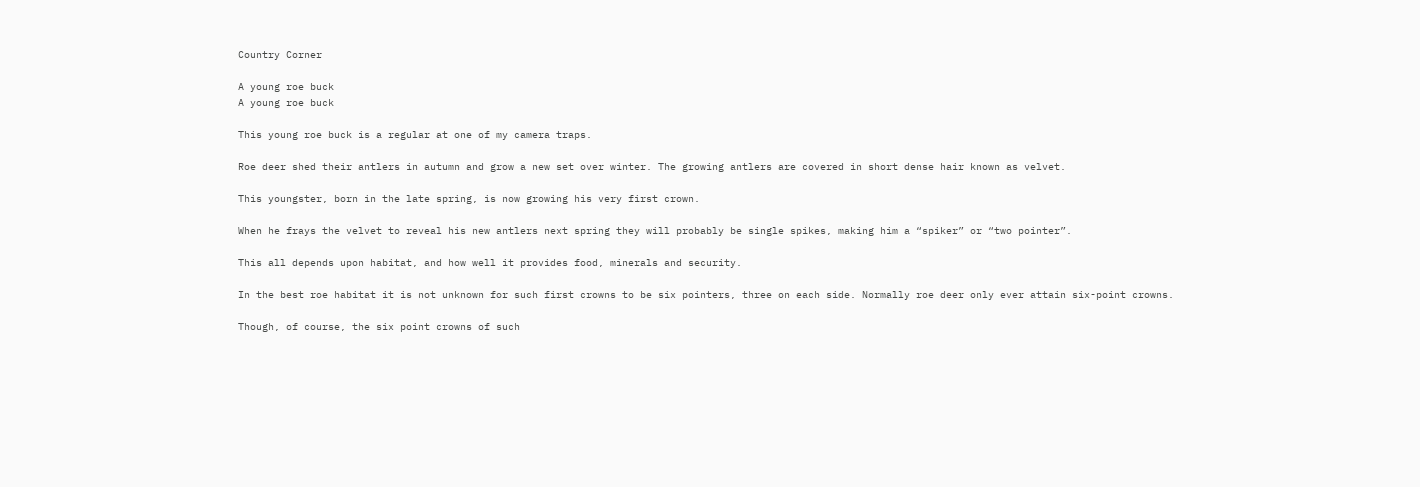Country Corner

A young roe buck
A young roe buck

This young roe buck is a regular at one of my camera traps.

Roe deer shed their antlers in autumn and grow a new set over winter. The growing antlers are covered in short dense hair known as velvet.

This youngster, born in the late spring, is now growing his very first crown.

When he frays the velvet to reveal his new antlers next spring they will probably be single spikes, making him a “spiker” or “two pointer”.

This all depends upon habitat, and how well it provides food, minerals and security.

In the best roe habitat it is not unknown for such first crowns to be six pointers, three on each side. Normally roe deer only ever attain six-point crowns.

Though, of course, the six point crowns of such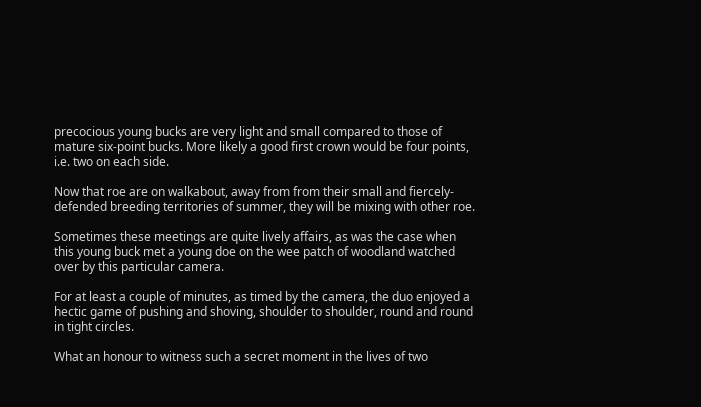precocious young bucks are very light and small compared to those of mature six-point bucks. More likely a good first crown would be four points, i.e. two on each side.

Now that roe are on walkabout, away from from their small and fiercely-defended breeding territories of summer, they will be mixing with other roe.

Sometimes these meetings are quite lively affairs, as was the case when this young buck met a young doe on the wee patch of woodland watched over by this particular camera.

For at least a couple of minutes, as timed by the camera, the duo enjoyed a hectic game of pushing and shoving, shoulder to shoulder, round and round in tight circles.

What an honour to witness such a secret moment in the lives of two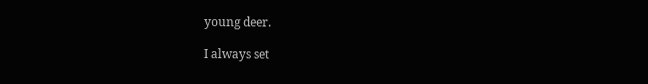young deer.

I always set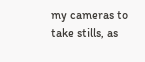my cameras to take stills, as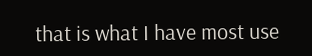that is what I have most use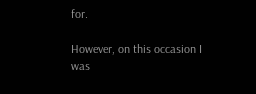for.

However, on this occasion I was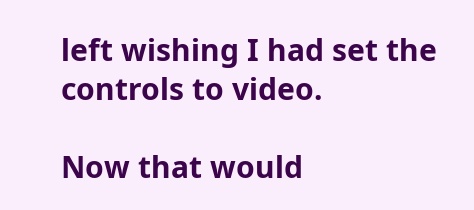left wishing I had set the controls to video.

Now that would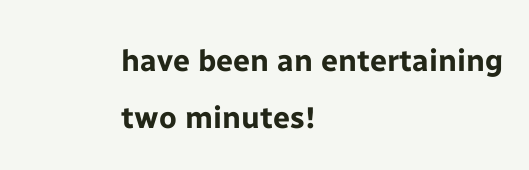have been an entertaining two minutes!